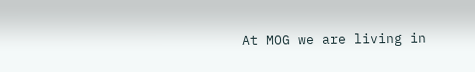At MOG we are living in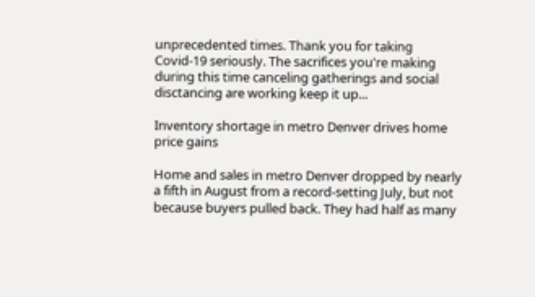unprecedented times. Thank you for taking Covid-19 seriously. The sacrifices you're making during this time canceling gatherings and social disctancing are working keep it up...

Inventory shortage in metro Denver drives home price gains

Home and sales in metro Denver dropped by nearly a fifth in August from a record-setting July, but not because buyers pulled back. They had half as many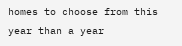homes to choose from this year than a year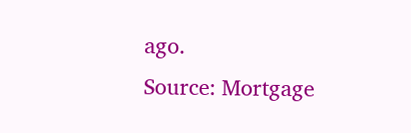ago.
Source: Mortgage